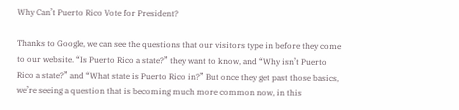Why Can’t Puerto Rico Vote for President?

Thanks to Google, we can see the questions that our visitors type in before they come to our website. “Is Puerto Rico a state?” they want to know, and “Why isn’t Puerto Rico a state?” and “What state is Puerto Rico in?” But once they get past those basics, we’re seeing a question that is becoming much more common now, in this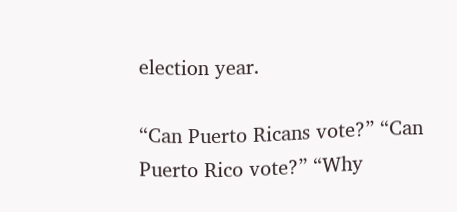election year.

“Can Puerto Ricans vote?” “Can Puerto Rico vote?” “Why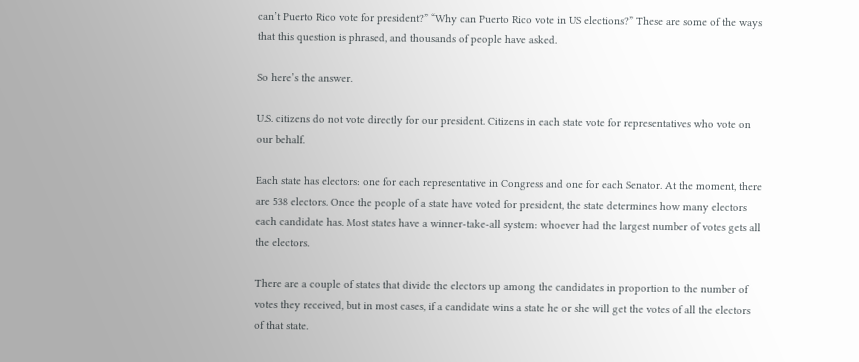can’t Puerto Rico vote for president?” “Why can Puerto Rico vote in US elections?” These are some of the ways that this question is phrased, and thousands of people have asked.

So here’s the answer.

U.S. citizens do not vote directly for our president. Citizens in each state vote for representatives who vote on our behalf.

Each state has electors: one for each representative in Congress and one for each Senator. At the moment, there are 538 electors. Once the people of a state have voted for president, the state determines how many electors each candidate has. Most states have a winner-take-all system: whoever had the largest number of votes gets all the electors.

There are a couple of states that divide the electors up among the candidates in proportion to the number of votes they received, but in most cases, if a candidate wins a state he or she will get the votes of all the electors of that state.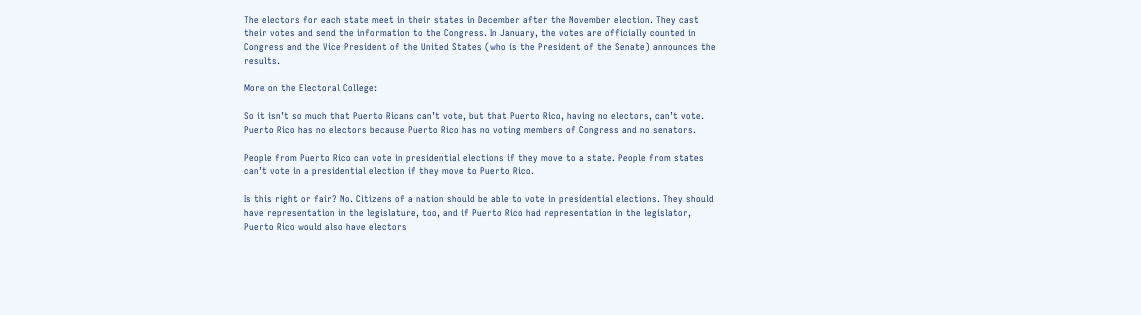The electors for each state meet in their states in December after the November election. They cast their votes and send the information to the Congress. In January, the votes are officially counted in Congress and the Vice President of the United States (who is the President of the Senate) announces the results.

More on the Electoral College:

So it isn’t so much that Puerto Ricans can’t vote, but that Puerto Rico, having no electors, can’t vote. Puerto Rico has no electors because Puerto Rico has no voting members of Congress and no senators.

People from Puerto Rico can vote in presidential elections if they move to a state. People from states can’t vote in a presidential election if they move to Puerto Rico.

Is this right or fair? No. Citizens of a nation should be able to vote in presidential elections. They should have representation in the legislature, too, and if Puerto Rico had representation in the legislator, Puerto Rico would also have electors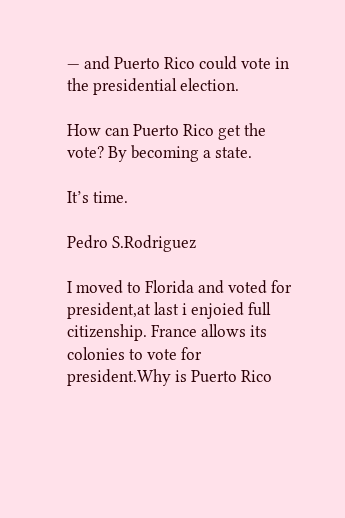— and Puerto Rico could vote in the presidential election.

How can Puerto Rico get the vote? By becoming a state.

It’s time.

Pedro S.Rodriguez

I moved to Florida and voted for president,at last i enjoied full citizenship. France allows its colonies to vote for president.Why is Puerto Rico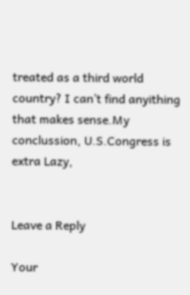treated as a third world country? I can’t find anyithing that makes sense.My conclussion, U.S.Congress is extra Lazy,


Leave a Reply

Your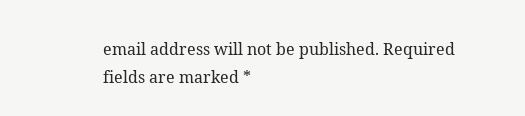email address will not be published. Required fields are marked *